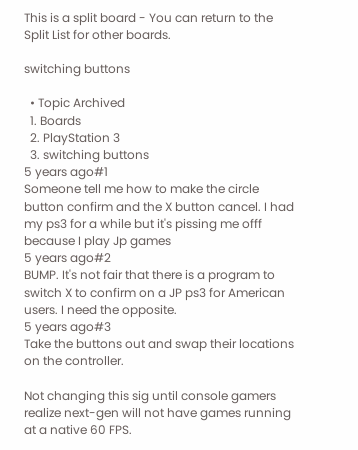This is a split board - You can return to the Split List for other boards.

switching buttons

  • Topic Archived
  1. Boards
  2. PlayStation 3
  3. switching buttons
5 years ago#1
Someone tell me how to make the circle button confirm and the X button cancel. I had my ps3 for a while but it's pissing me offf because I play Jp games
5 years ago#2
BUMP. It's not fair that there is a program to switch X to confirm on a JP ps3 for American users. I need the opposite.
5 years ago#3
Take the buttons out and swap their locations on the controller.

Not changing this sig until console gamers realize next-gen will not have games running at a native 60 FPS.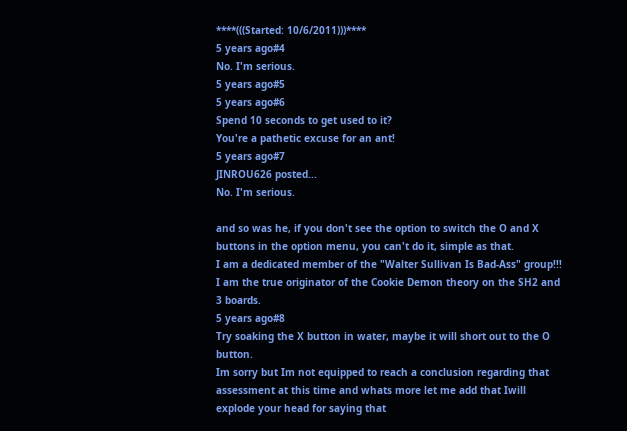****(((Started: 10/6/2011)))****
5 years ago#4
No. I'm serious.
5 years ago#5
5 years ago#6
Spend 10 seconds to get used to it?
You're a pathetic excuse for an ant!
5 years ago#7
JINROU626 posted...
No. I'm serious.

and so was he, if you don't see the option to switch the O and X buttons in the option menu, you can't do it, simple as that.
I am a dedicated member of the "Walter Sullivan Is Bad-Ass" group!!!
I am the true originator of the Cookie Demon theory on the SH2 and 3 boards.
5 years ago#8
Try soaking the X button in water, maybe it will short out to the O button.
Im sorry but Im not equipped to reach a conclusion regarding that assessment at this time and whats more let me add that Iwill explode your head for saying that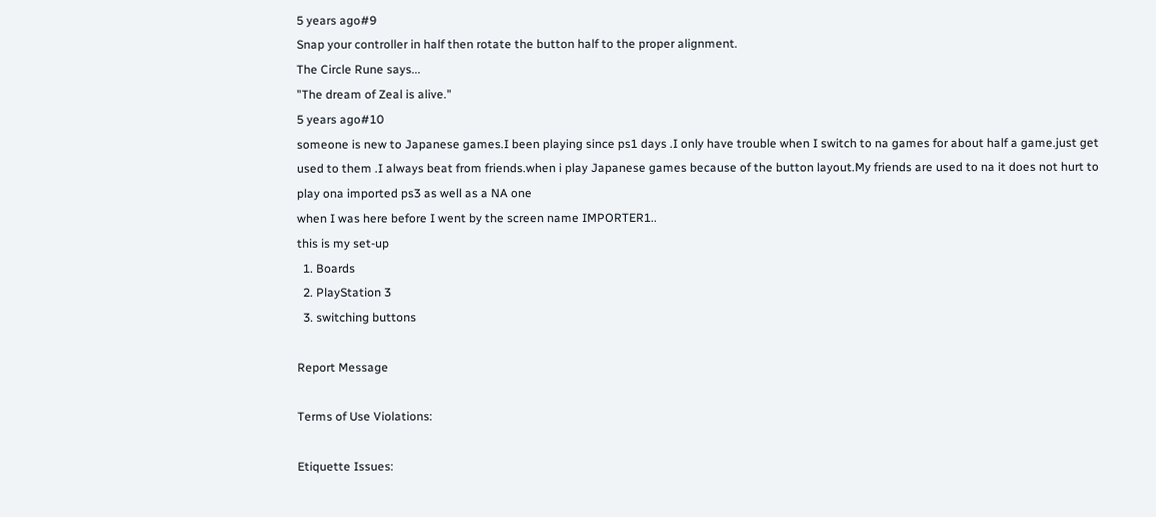5 years ago#9
Snap your controller in half then rotate the button half to the proper alignment.
The Circle Rune says...
"The dream of Zeal is alive."
5 years ago#10
someone is new to Japanese games.I been playing since ps1 days .I only have trouble when I switch to na games for about half a game.just get used to them .I always beat from friends.when i play Japanese games because of the button layout.My friends are used to na it does not hurt to play ona imported ps3 as well as a NA one
when I was here before I went by the screen name IMPORTER1..
this is my set-up
  1. Boards
  2. PlayStation 3
  3. switching buttons

Report Message

Terms of Use Violations:

Etiquette Issues: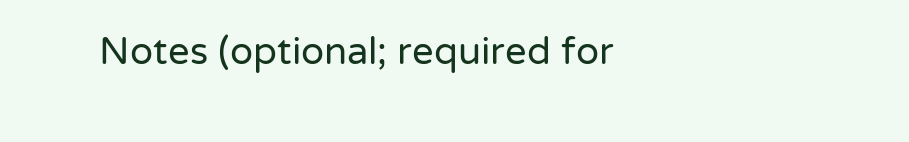Notes (optional; required for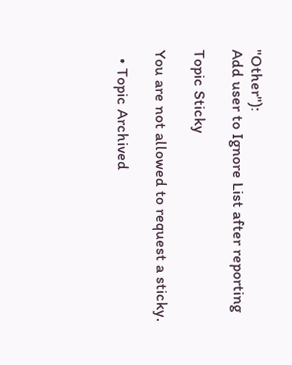"Other"):
Add user to Ignore List after reporting

Topic Sticky

You are not allowed to request a sticky.

  • Topic Archived